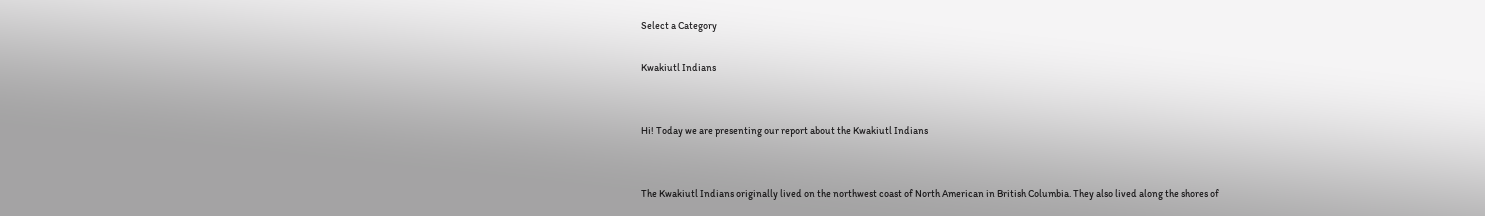Select a Category

Kwakiutl Indians


Hi! Today we are presenting our report about the Kwakiutl Indians


The Kwakiutl Indians originally lived on the northwest coast of North American in British Columbia. They also lived along the shores of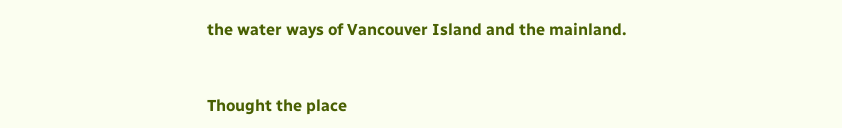the water ways of Vancouver Island and the mainland.


Thought the place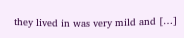they lived in was very mild and […]